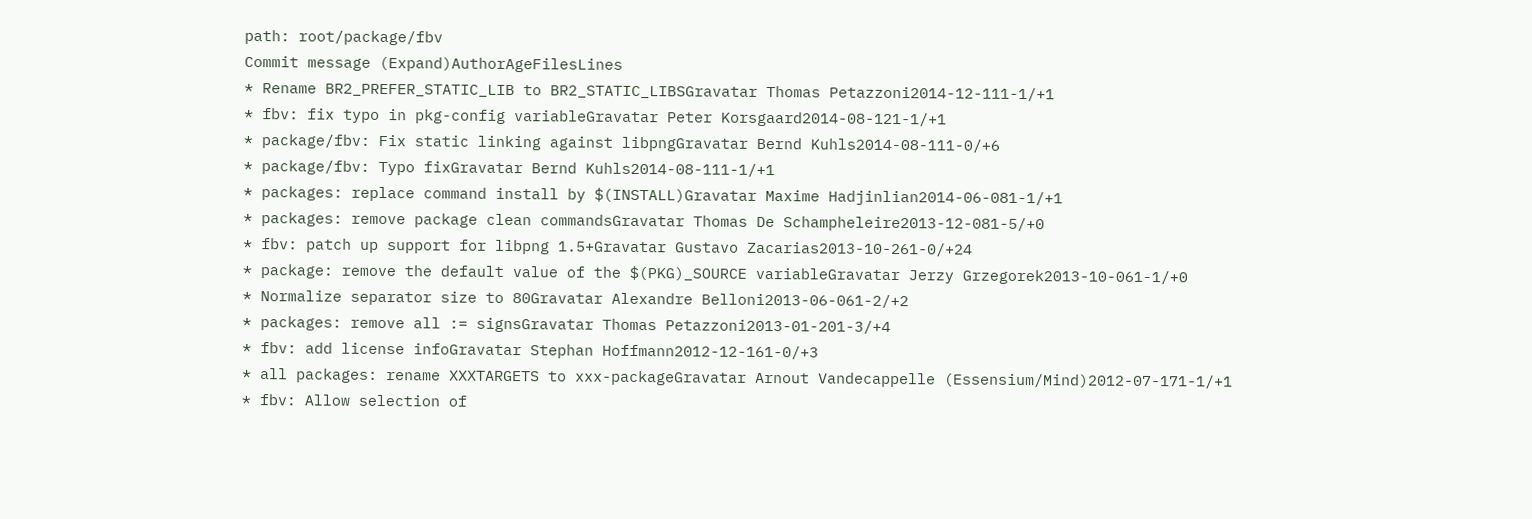path: root/package/fbv
Commit message (Expand)AuthorAgeFilesLines
* Rename BR2_PREFER_STATIC_LIB to BR2_STATIC_LIBSGravatar Thomas Petazzoni2014-12-111-1/+1
* fbv: fix typo in pkg-config variableGravatar Peter Korsgaard2014-08-121-1/+1
* package/fbv: Fix static linking against libpngGravatar Bernd Kuhls2014-08-111-0/+6
* package/fbv: Typo fixGravatar Bernd Kuhls2014-08-111-1/+1
* packages: replace command install by $(INSTALL)Gravatar Maxime Hadjinlian2014-06-081-1/+1
* packages: remove package clean commandsGravatar Thomas De Schampheleire2013-12-081-5/+0
* fbv: patch up support for libpng 1.5+Gravatar Gustavo Zacarias2013-10-261-0/+24
* package: remove the default value of the $(PKG)_SOURCE variableGravatar Jerzy Grzegorek2013-10-061-1/+0
* Normalize separator size to 80Gravatar Alexandre Belloni2013-06-061-2/+2
* packages: remove all := signsGravatar Thomas Petazzoni2013-01-201-3/+4
* fbv: add license infoGravatar Stephan Hoffmann2012-12-161-0/+3
* all packages: rename XXXTARGETS to xxx-packageGravatar Arnout Vandecappelle (Essensium/Mind)2012-07-171-1/+1
* fbv: Allow selection of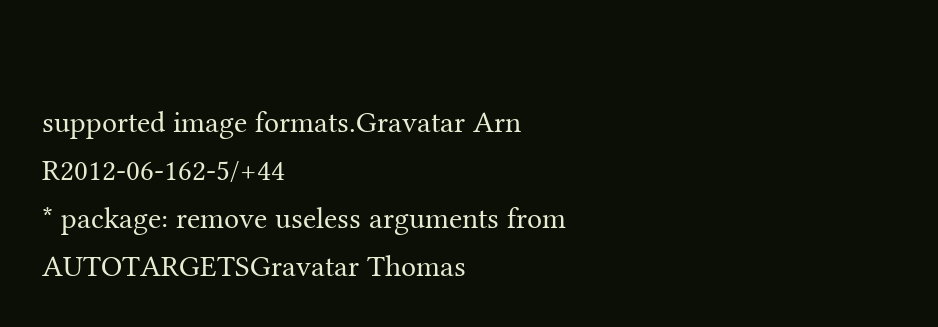supported image formats.Gravatar Arn R2012-06-162-5/+44
* package: remove useless arguments from AUTOTARGETSGravatar Thomas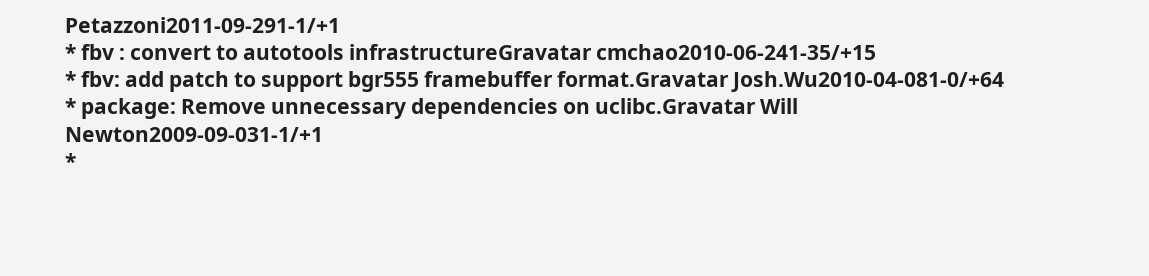Petazzoni2011-09-291-1/+1
* fbv : convert to autotools infrastructureGravatar cmchao2010-06-241-35/+15
* fbv: add patch to support bgr555 framebuffer format.Gravatar Josh.Wu2010-04-081-0/+64
* package: Remove unnecessary dependencies on uclibc.Gravatar Will Newton2009-09-031-1/+1
*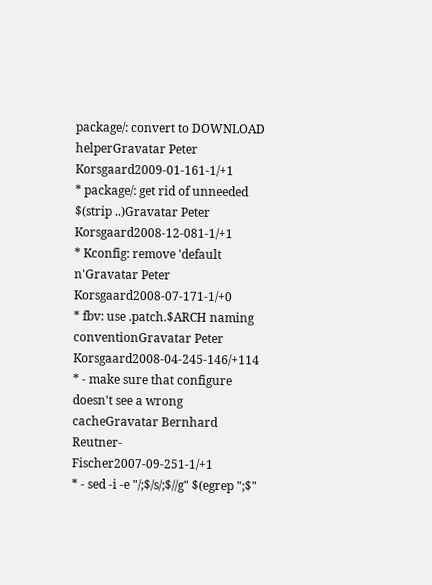package/: convert to DOWNLOAD helperGravatar Peter Korsgaard2009-01-161-1/+1
* package/: get rid of unneeded $(strip ..)Gravatar Peter Korsgaard2008-12-081-1/+1
* Kconfig: remove 'default n'Gravatar Peter Korsgaard2008-07-171-1/+0
* fbv: use .patch.$ARCH naming conventionGravatar Peter Korsgaard2008-04-245-146/+114
* - make sure that configure doesn't see a wrong cacheGravatar Bernhard Reutner-Fischer2007-09-251-1/+1
* - sed -i -e "/;$/s/;$//g" $(egrep ";$"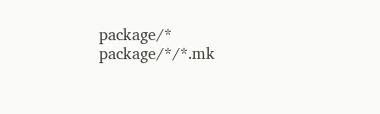package/* package/*/*.mk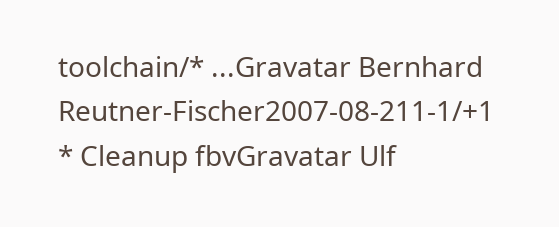toolchain/* ...Gravatar Bernhard Reutner-Fischer2007-08-211-1/+1
* Cleanup fbvGravatar Ulf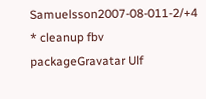Samuelsson2007-08-011-2/+4
* cleanup fbv packageGravatar Ulf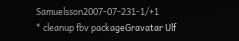Samuelsson2007-07-231-1/+1
* cleanup fbv packageGravatar Ulf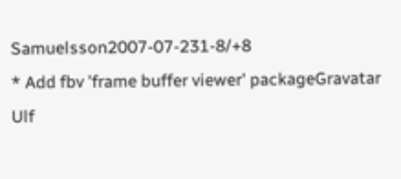Samuelsson2007-07-231-8/+8
* Add fbv 'frame buffer viewer' packageGravatar Ulf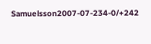Samuelsson2007-07-234-0/+242